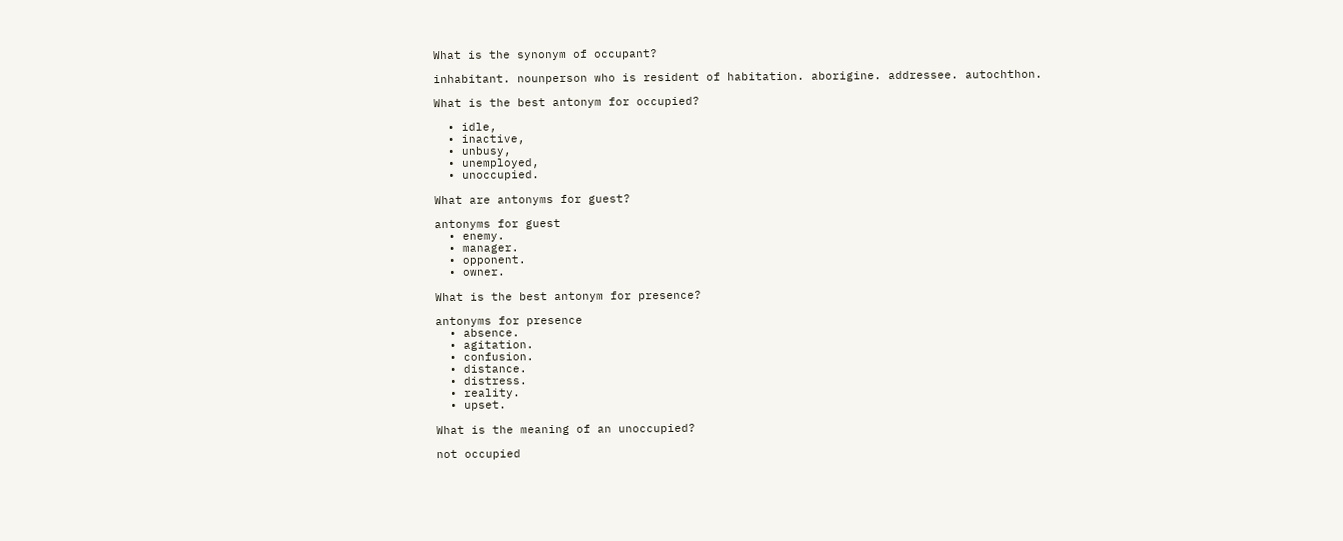What is the synonym of occupant?

inhabitant. nounperson who is resident of habitation. aborigine. addressee. autochthon.

What is the best antonym for occupied?

  • idle,
  • inactive,
  • unbusy,
  • unemployed,
  • unoccupied.

What are antonyms for guest?

antonyms for guest
  • enemy.
  • manager.
  • opponent.
  • owner.

What is the best antonym for presence?

antonyms for presence
  • absence.
  • agitation.
  • confusion.
  • distance.
  • distress.
  • reality.
  • upset.

What is the meaning of an unoccupied?

not occupied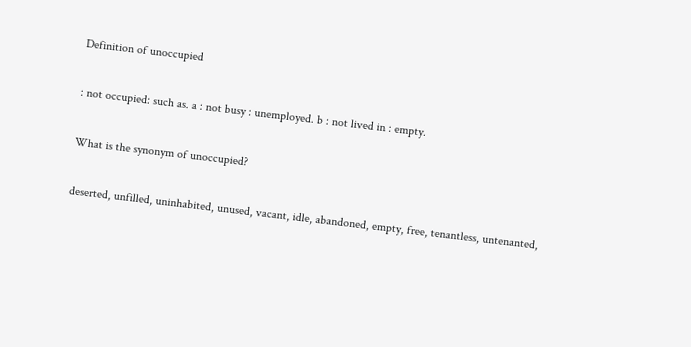Definition of unoccupied

: not occupied: such as. a : not busy : unemployed. b : not lived in : empty.

What is the synonym of unoccupied?

deserted, unfilled, uninhabited, unused, vacant, idle, abandoned, empty, free, tenantless, untenanted,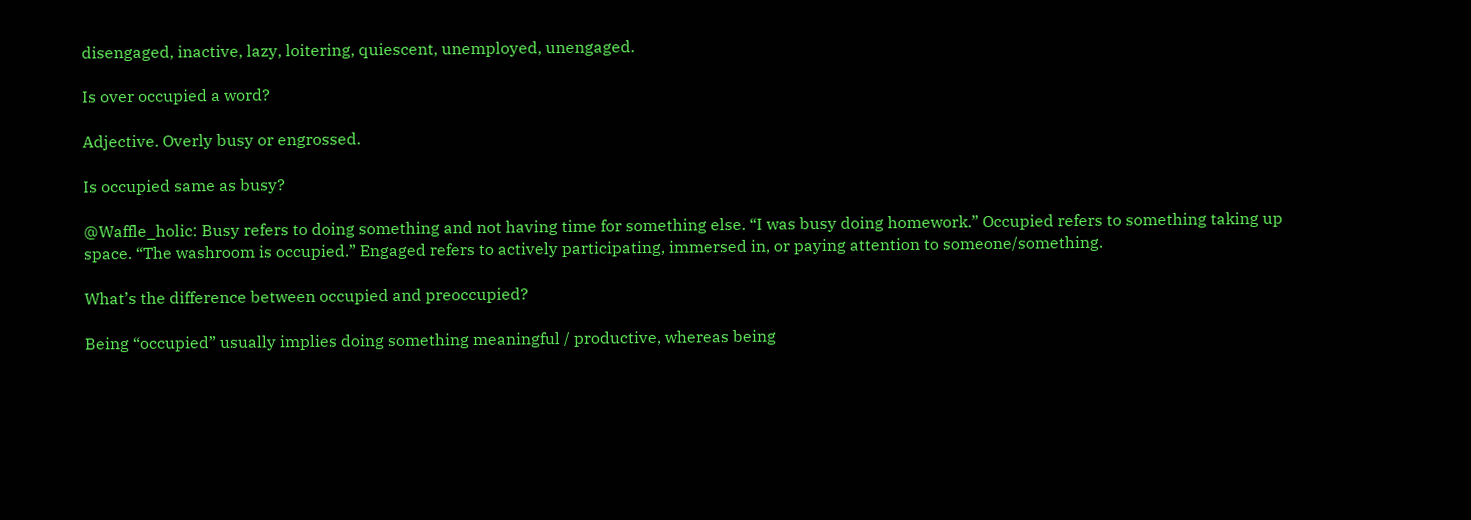disengaged, inactive, lazy, loitering, quiescent, unemployed, unengaged.

Is over occupied a word?

Adjective. Overly busy or engrossed.

Is occupied same as busy?

@Waffle_holic: Busy refers to doing something and not having time for something else. “I was busy doing homework.” Occupied refers to something taking up space. “The washroom is occupied.” Engaged refers to actively participating, immersed in, or paying attention to someone/something.

What’s the difference between occupied and preoccupied?

Being “occupied” usually implies doing something meaningful / productive, whereas being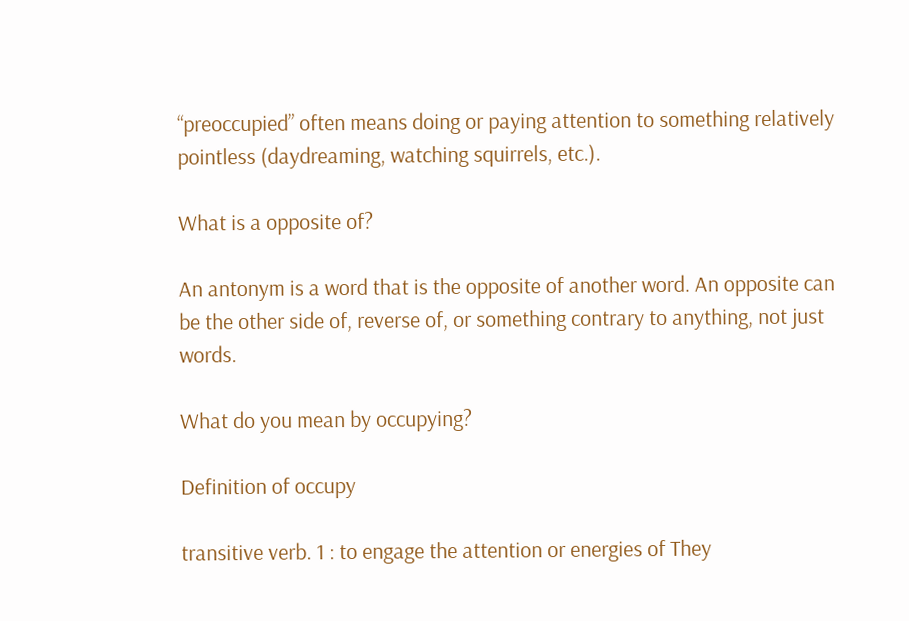“preoccupied” often means doing or paying attention to something relatively pointless (daydreaming, watching squirrels, etc.).

What is a opposite of?

An antonym is a word that is the opposite of another word. An opposite can be the other side of, reverse of, or something contrary to anything, not just words.

What do you mean by occupying?

Definition of occupy

transitive verb. 1 : to engage the attention or energies of They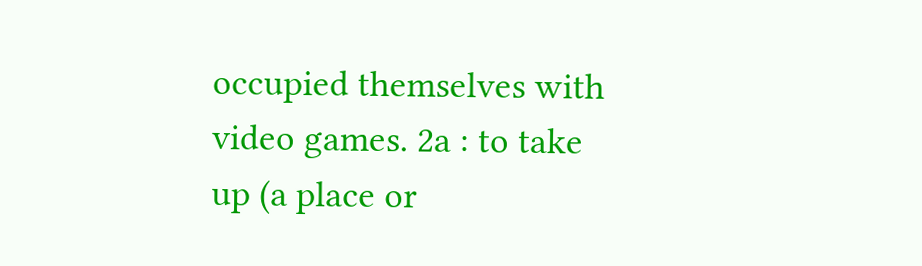occupied themselves with video games. 2a : to take up (a place or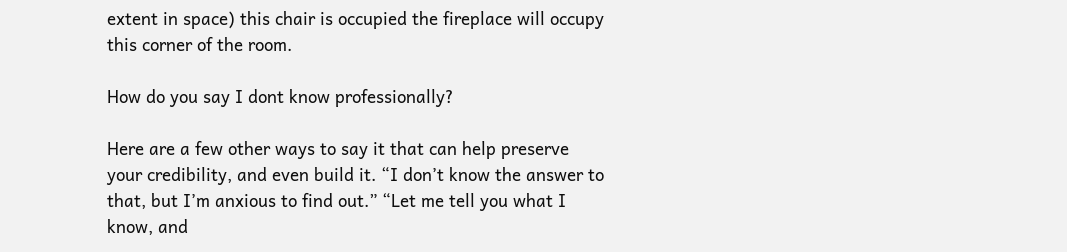extent in space) this chair is occupied the fireplace will occupy this corner of the room.

How do you say I dont know professionally?

Here are a few other ways to say it that can help preserve your credibility, and even build it. “I don’t know the answer to that, but I’m anxious to find out.” “Let me tell you what I know, and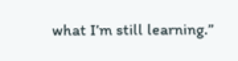what I’m still learning.”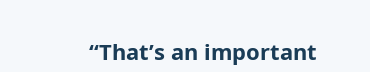“That’s an important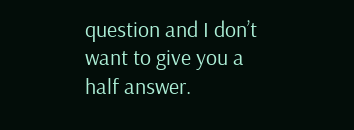question and I don’t want to give you a half answer.